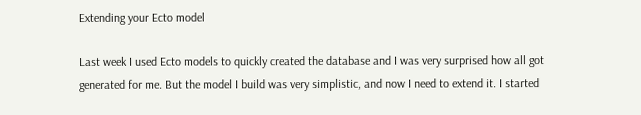Extending your Ecto model

Last week I used Ecto models to quickly created the database and I was very surprised how all got generated for me. But the model I build was very simplistic, and now I need to extend it. I started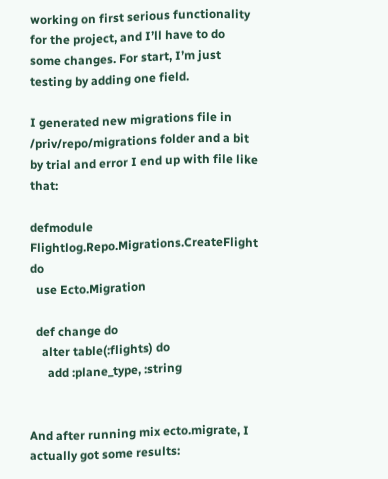working on first serious functionality for the project, and I’ll have to do some changes. For start, I’m just testing by adding one field.

I generated new migrations file in /priv/repo/migrations folder and a bit by trial and error I end up with file like that:

defmodule Flightlog.Repo.Migrations.CreateFlight do
  use Ecto.Migration

  def change do
    alter table(:flights) do
      add :plane_type, :string


And after running mix ecto.migrate, I actually got some results: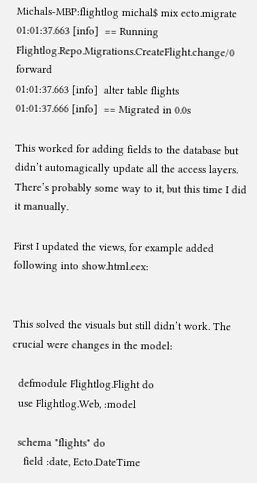Michals-MBP:flightlog michal$ mix ecto.migrate
01:01:37.663 [info]  == Running Flightlog.Repo.Migrations.CreateFlight.change/0 forward
01:01:37.663 [info]  alter table flights
01:01:37.666 [info]  == Migrated in 0.0s

This worked for adding fields to the database but didn’t automagically update all the access layers. There’s probably some way to it, but this time I did it manually.

First I updated the views, for example added following into show.html.eex:


This solved the visuals but still didn’t work. The crucial were changes in the model:

  defmodule Flightlog.Flight do
  use Flightlog.Web, :model

  schema "flights" do
    field :date, Ecto.DateTime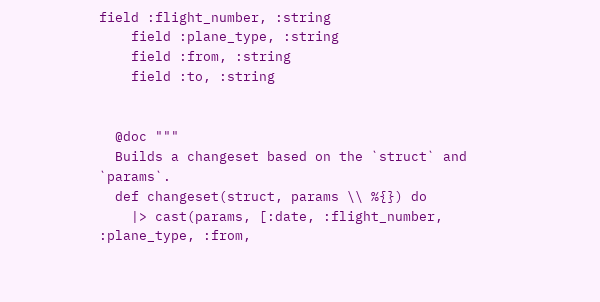field :flight_number, :string
    field :plane_type, :string
    field :from, :string
    field :to, :string


  @doc """
  Builds a changeset based on the `struct` and `params`.
  def changeset(struct, params \\ %{}) do
    |> cast(params, [:date, :flight_number, :plane_type, :from,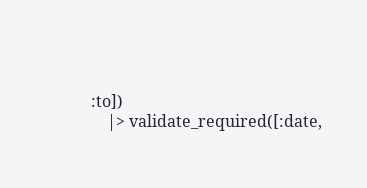:to])
    |> validate_required([:date,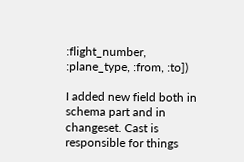:flight_number, :plane_type, :from, :to])

I added new field both in schema part and in changeset. Cast is responsible for things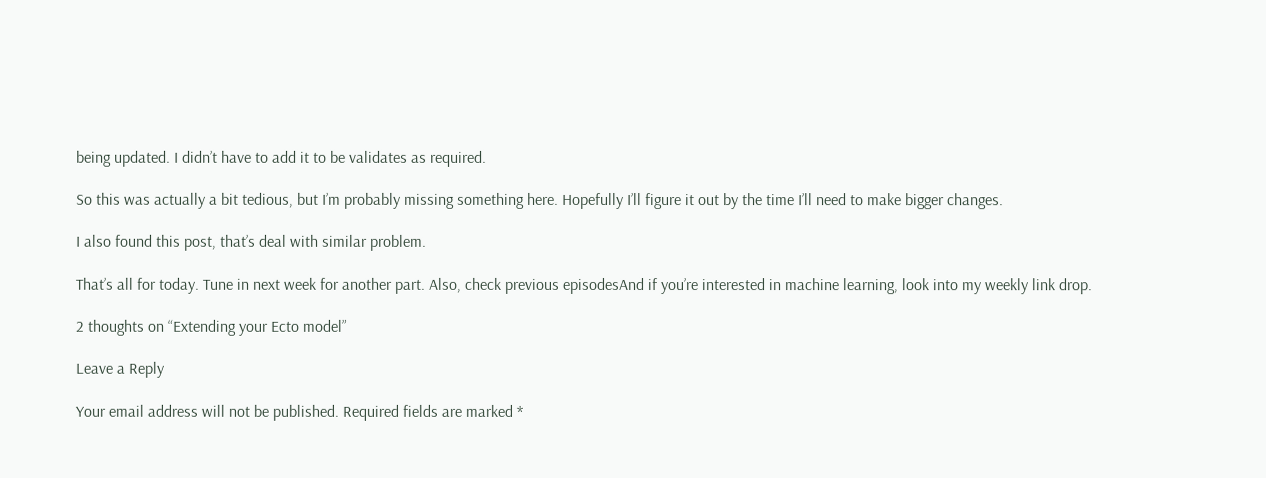being updated. I didn’t have to add it to be validates as required.

So this was actually a bit tedious, but I’m probably missing something here. Hopefully I’ll figure it out by the time I’ll need to make bigger changes.

I also found this post, that’s deal with similar problem.

That’s all for today. Tune in next week for another part. Also, check previous episodesAnd if you’re interested in machine learning, look into my weekly link drop.

2 thoughts on “Extending your Ecto model”

Leave a Reply

Your email address will not be published. Required fields are marked *